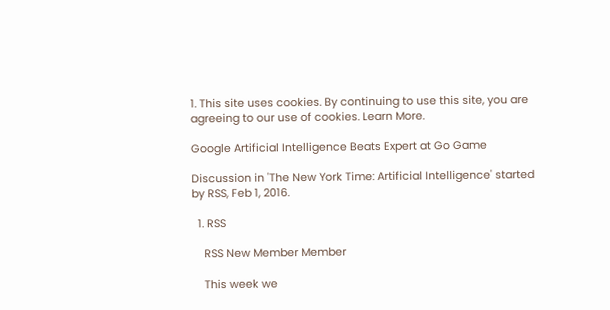1. This site uses cookies. By continuing to use this site, you are agreeing to our use of cookies. Learn More.

Google Artificial Intelligence Beats Expert at Go Game

Discussion in 'The New York Time: Artificial Intelligence' started by RSS, Feb 1, 2016.

  1. RSS

    RSS New Member Member

    This week we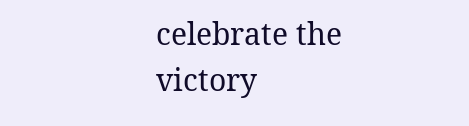celebrate the victory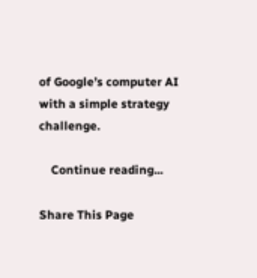of Google’s computer AI with a simple strategy challenge.

    Continue reading...

Share This Page